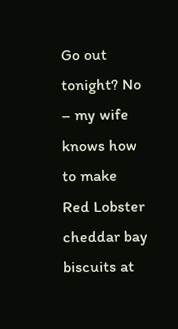Go out tonight? No – my wife knows how to make Red Lobster cheddar bay biscuits at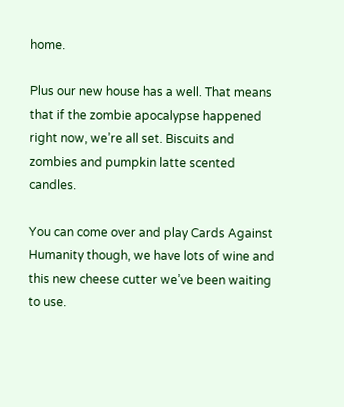home.

Plus our new house has a well. That means that if the zombie apocalypse happened right now, we’re all set. Biscuits and zombies and pumpkin latte scented candles.

You can come over and play Cards Against Humanity though, we have lots of wine and this new cheese cutter we’ve been waiting to use.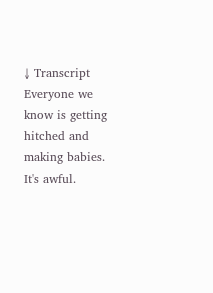↓ Transcript
Everyone we know is getting hitched and making babies. It's awful.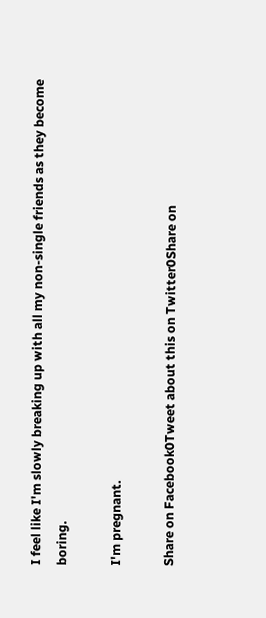I feel like I'm slowly breaking up with all my non-single friends as they become boring.

I'm pregnant.

Share on Facebook0Tweet about this on Twitter0Share on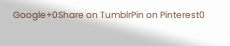Google+0Share on TumblrPin on Pinterest0